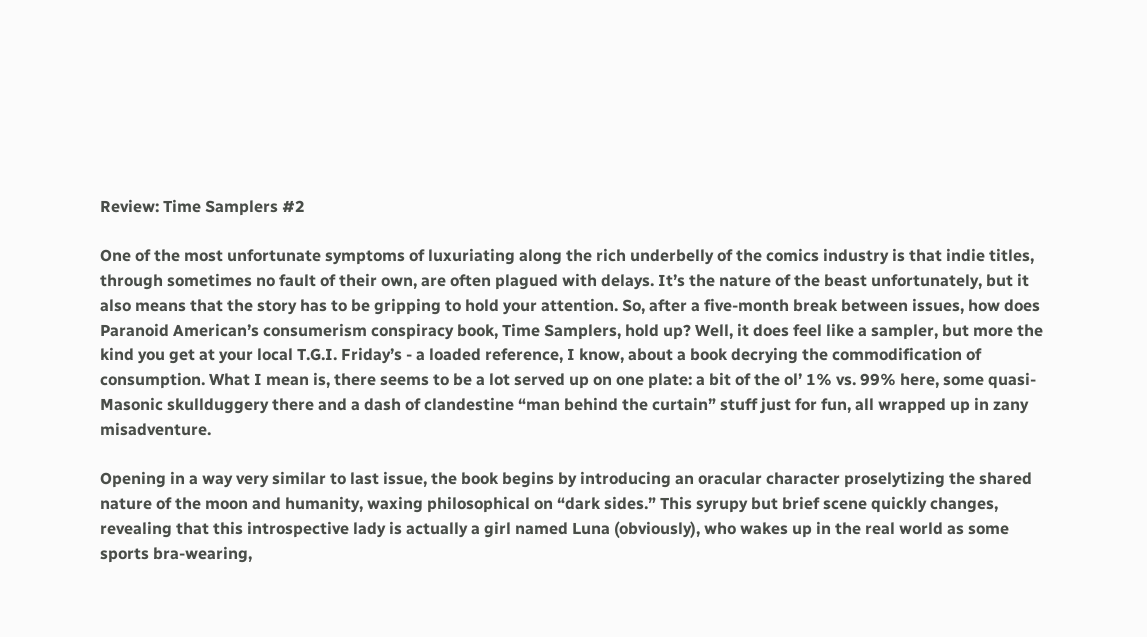Review: Time Samplers #2

One of the most unfortunate symptoms of luxuriating along the rich underbelly of the comics industry is that indie titles, through sometimes no fault of their own, are often plagued with delays. It’s the nature of the beast unfortunately, but it also means that the story has to be gripping to hold your attention. So, after a five-month break between issues, how does Paranoid American’s consumerism conspiracy book, Time Samplers, hold up? Well, it does feel like a sampler, but more the kind you get at your local T.G.I. Friday’s - a loaded reference, I know, about a book decrying the commodification of consumption. What I mean is, there seems to be a lot served up on one plate: a bit of the ol’ 1% vs. 99% here, some quasi-Masonic skullduggery there and a dash of clandestine “man behind the curtain” stuff just for fun, all wrapped up in zany misadventure.

Opening in a way very similar to last issue, the book begins by introducing an oracular character proselytizing the shared nature of the moon and humanity, waxing philosophical on “dark sides.” This syrupy but brief scene quickly changes, revealing that this introspective lady is actually a girl named Luna (obviously), who wakes up in the real world as some sports bra-wearing,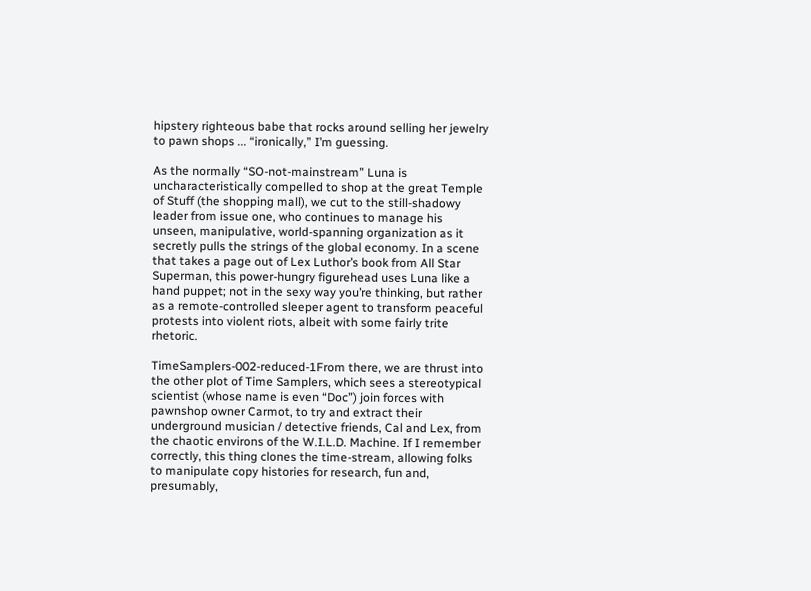hipstery righteous babe that rocks around selling her jewelry to pawn shops ... “ironically,” I’m guessing.

As the normally “SO-not-mainstream” Luna is uncharacteristically compelled to shop at the great Temple of Stuff (the shopping mall), we cut to the still-shadowy leader from issue one, who continues to manage his unseen, manipulative, world-spanning organization as it secretly pulls the strings of the global economy. In a scene that takes a page out of Lex Luthor’s book from All Star Superman, this power-hungry figurehead uses Luna like a hand puppet; not in the sexy way you’re thinking, but rather as a remote-controlled sleeper agent to transform peaceful protests into violent riots, albeit with some fairly trite rhetoric.

TimeSamplers-002-reduced-1From there, we are thrust into the other plot of Time Samplers, which sees a stereotypical scientist (whose name is even “Doc”) join forces with pawnshop owner Carmot, to try and extract their underground musician / detective friends, Cal and Lex, from the chaotic environs of the W.I.L.D. Machine. If I remember correctly, this thing clones the time-stream, allowing folks to manipulate copy histories for research, fun and, presumably,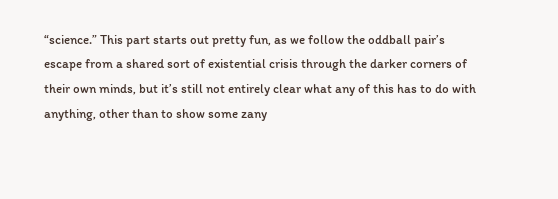“science.” This part starts out pretty fun, as we follow the oddball pair’s escape from a shared sort of existential crisis through the darker corners of their own minds, but it’s still not entirely clear what any of this has to do with anything, other than to show some zany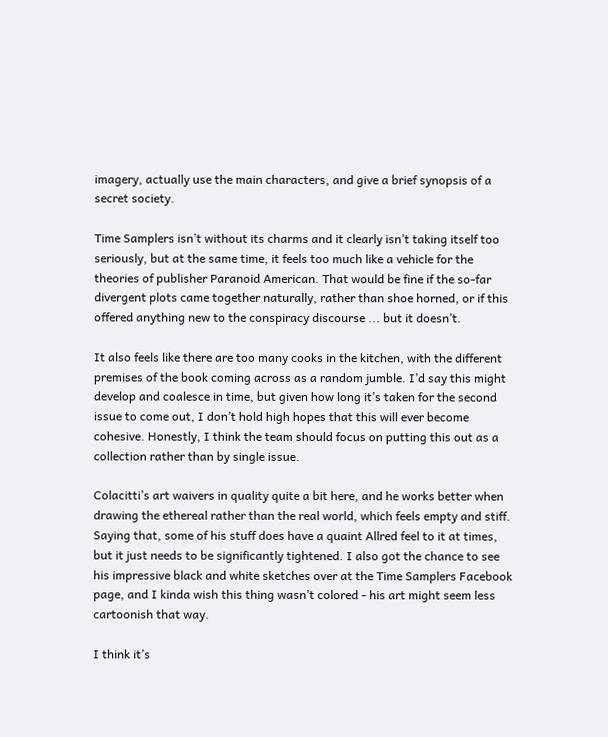imagery, actually use the main characters, and give a brief synopsis of a secret society.

Time Samplers isn’t without its charms and it clearly isn’t taking itself too seriously, but at the same time, it feels too much like a vehicle for the theories of publisher Paranoid American. That would be fine if the so-far divergent plots came together naturally, rather than shoe horned, or if this offered anything new to the conspiracy discourse ... but it doesn’t.

It also feels like there are too many cooks in the kitchen, with the different premises of the book coming across as a random jumble. I’d say this might develop and coalesce in time, but given how long it’s taken for the second issue to come out, I don’t hold high hopes that this will ever become cohesive. Honestly, I think the team should focus on putting this out as a collection rather than by single issue.

Colacitti’s art waivers in quality quite a bit here, and he works better when drawing the ethereal rather than the real world, which feels empty and stiff. Saying that, some of his stuff does have a quaint Allred feel to it at times, but it just needs to be significantly tightened. I also got the chance to see his impressive black and white sketches over at the Time Samplers Facebook page, and I kinda wish this thing wasn’t colored - his art might seem less cartoonish that way.

I think it’s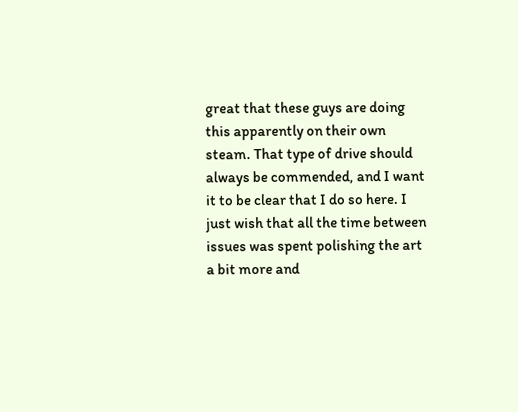great that these guys are doing this apparently on their own steam. That type of drive should always be commended, and I want it to be clear that I do so here. I just wish that all the time between issues was spent polishing the art a bit more and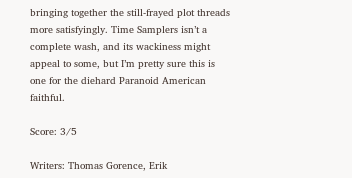bringing together the still-frayed plot threads more satisfyingly. Time Samplers isn’t a complete wash, and its wackiness might appeal to some, but I’m pretty sure this is one for the diehard Paranoid American faithful.

Score: 3/5

Writers: Thomas Gorence, Erik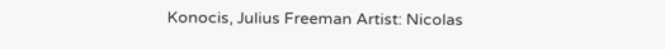Konocis, Julius Freeman Artist: Nicolas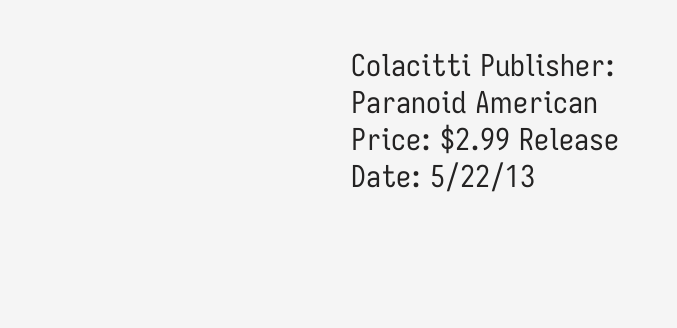Colacitti Publisher: Paranoid American Price: $2.99 Release Date: 5/22/13